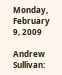Monday, February 9, 2009

Andrew Sullivan: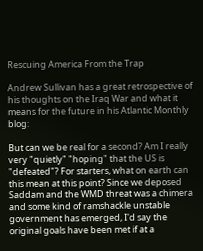Rescuing America From the Trap

Andrew Sullivan has a great retrospective of his thoughts on the Iraq War and what it means for the future in his Atlantic Monthly blog:

But can we be real for a second? Am I really very "quietly" "hoping" that the US is "defeated"? For starters, what on earth can this mean at this point? Since we deposed Saddam and the WMD threat was a chimera and some kind of ramshackle unstable government has emerged, I'd say the original goals have been met if at a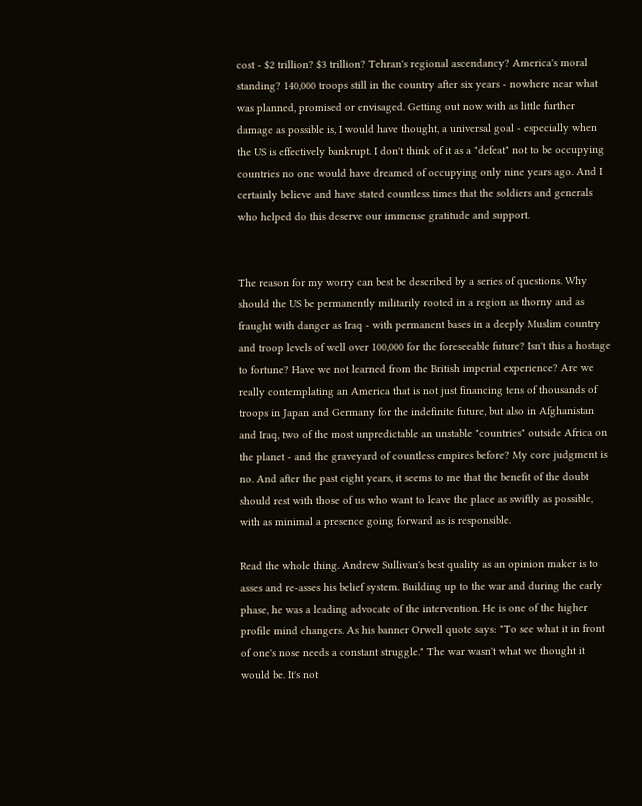cost - $2 trillion? $3 trillion? Tehran's regional ascendancy? America's moral standing? 140,000 troops still in the country after six years - nowhere near what was planned, promised or envisaged. Getting out now with as little further damage as possible is, I would have thought, a universal goal - especially when the US is effectively bankrupt. I don't think of it as a "defeat" not to be occupying countries no one would have dreamed of occupying only nine years ago. And I certainly believe and have stated countless times that the soldiers and generals who helped do this deserve our immense gratitude and support.


The reason for my worry can best be described by a series of questions. Why should the US be permanently militarily rooted in a region as thorny and as fraught with danger as Iraq - with permanent bases in a deeply Muslim country and troop levels of well over 100,000 for the foreseeable future? Isn't this a hostage to fortune? Have we not learned from the British imperial experience? Are we really contemplating an America that is not just financing tens of thousands of troops in Japan and Germany for the indefinite future, but also in Afghanistan and Iraq, two of the most unpredictable an unstable "countries" outside Africa on the planet - and the graveyard of countless empires before? My core judgment is no. And after the past eight years, it seems to me that the benefit of the doubt should rest with those of us who want to leave the place as swiftly as possible, with as minimal a presence going forward as is responsible.

Read the whole thing. Andrew Sullivan's best quality as an opinion maker is to asses and re-asses his belief system. Building up to the war and during the early phase, he was a leading advocate of the intervention. He is one of the higher profile mind changers. As his banner Orwell quote says: "To see what it in front of one's nose needs a constant struggle." The war wasn't what we thought it would be. It's not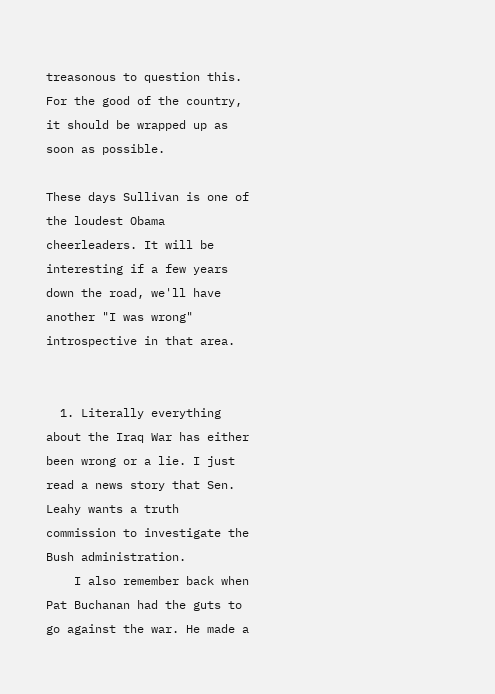treasonous to question this. For the good of the country, it should be wrapped up as soon as possible.

These days Sullivan is one of the loudest Obama cheerleaders. It will be interesting if a few years down the road, we'll have another "I was wrong" introspective in that area.


  1. Literally everything about the Iraq War has either been wrong or a lie. I just read a news story that Sen. Leahy wants a truth commission to investigate the Bush administration.
    I also remember back when Pat Buchanan had the guts to go against the war. He made a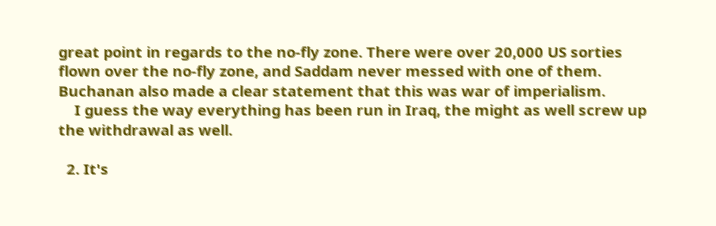great point in regards to the no-fly zone. There were over 20,000 US sorties flown over the no-fly zone, and Saddam never messed with one of them. Buchanan also made a clear statement that this was war of imperialism.
    I guess the way everything has been run in Iraq, the might as well screw up the withdrawal as well.

  2. It's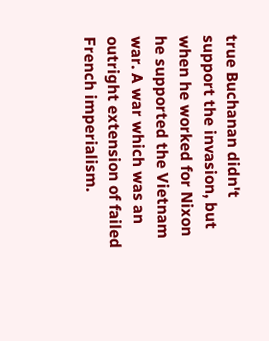true Buchanan didn't support the invasion, but when he worked for Nixon he supported the Vietnam war. A war which was an outright extension of failed French imperialism.